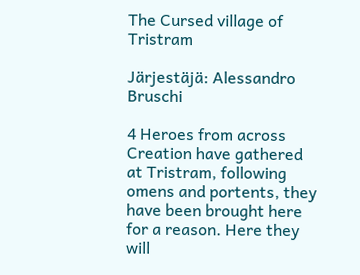The Cursed village of Tristram

Järjestäjä: Alessandro Bruschi

4 Heroes from across Creation have gathered at Tristram, following omens and portents, they have been brought here for a reason. Here they will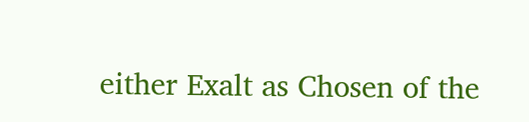either Exalt as Chosen of the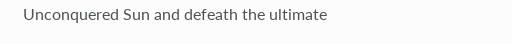Unconquered Sun and defeath the ultimate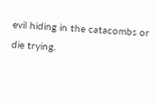evil hiding in the catacombs or die trying.